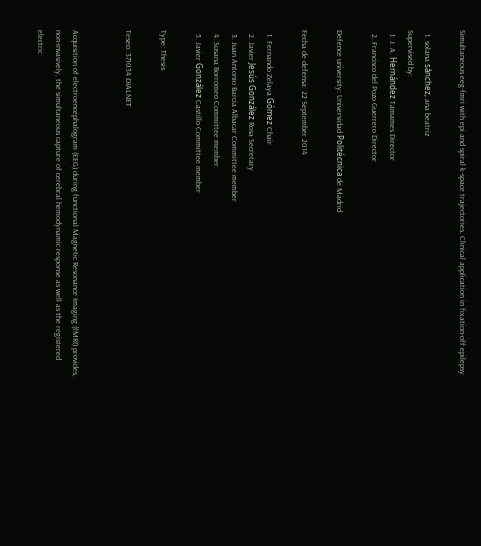Simultaneous eeg-fmri with epi and spiral k-space trajectories. Clinical application in fixation-off epilepsy

  1. solana sånchez, ana beatriz
Supervised by:
  1. J. A. Hernández Tamames Director
  2. Francisco del Pozo Guerrero Director

Defence university: Universidad Politécnica de Madrid

Fecha de defensa: 22 September 2014

  1. Fernando Zelaya Gómez Chair
  2. Javier Jesús González Rosa Secretary
  3. Juan Antonio Barcia Albacar Committee member
  4. Susana Borromeo Committee member
  5. Javier González Castillo Committee member

Type: Thesis

Teseo: 371034 DIALNET


Acquisition of electroencephalogram (EEG) during functional Magnetic Resonance Imaging (fMRI) provides, non-invasively, the simultaneous capture of cerebral hemodynamic response as well as the registered electric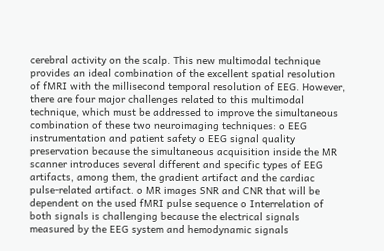cerebral activity on the scalp. This new multimodal technique provides an ideal combination of the excellent spatial resolution of fMRI with the millisecond temporal resolution of EEG. However, there are four major challenges related to this multimodal technique, which must be addressed to improve the simultaneous combination of these two neuroimaging techniques: o EEG instrumentation and patient safety o EEG signal quality preservation because the simultaneous acquisition inside the MR scanner introduces several different and specific types of EEG artifacts, among them, the gradient artifact and the cardiac pulse-related artifact. o MR images SNR and CNR that will be dependent on the used fMRI pulse sequence o Interrelation of both signals is challenging because the electrical signals measured by the EEG system and hemodynamic signals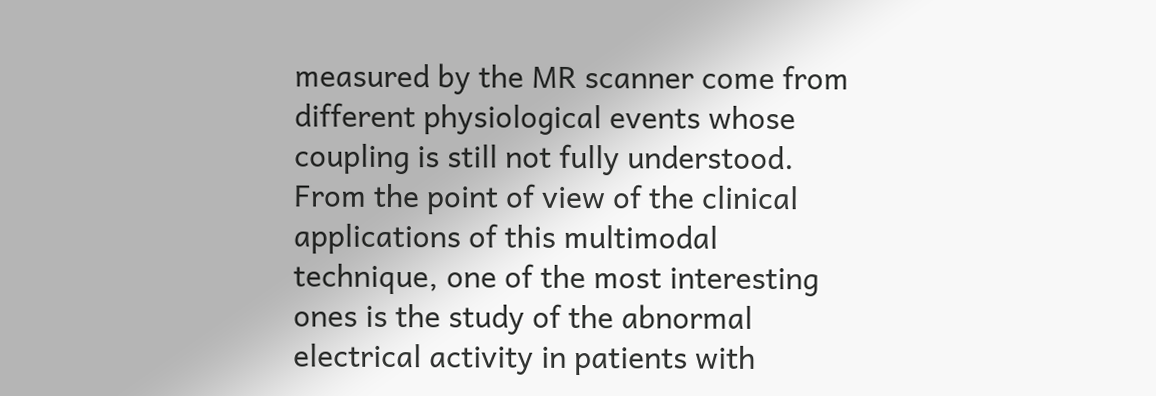measured by the MR scanner come from different physiological events whose coupling is still not fully understood. From the point of view of the clinical applications of this multimodal technique, one of the most interesting ones is the study of the abnormal electrical activity in patients with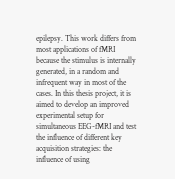epilepsy. This work differs from most applications of fMRI because the stimulus is internally generated, in a random and infrequent way in most of the cases. In this thesis project, it is aimed to develop an improved experimental setup for simultaneous EEG-fMRI and test the influence of different key acquisition strategies: the influence of using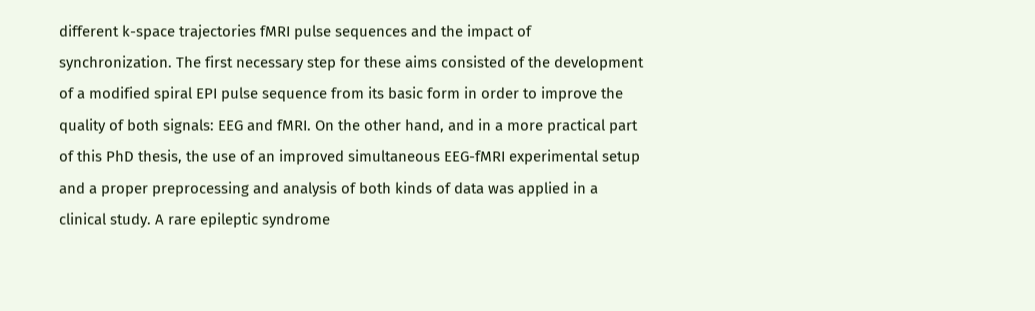different k-space trajectories fMRI pulse sequences and the impact of synchronization. The first necessary step for these aims consisted of the development of a modified spiral EPI pulse sequence from its basic form in order to improve the quality of both signals: EEG and fMRI. On the other hand, and in a more practical part of this PhD thesis, the use of an improved simultaneous EEG-fMRI experimental setup and a proper preprocessing and analysis of both kinds of data was applied in a clinical study. A rare epileptic syndrome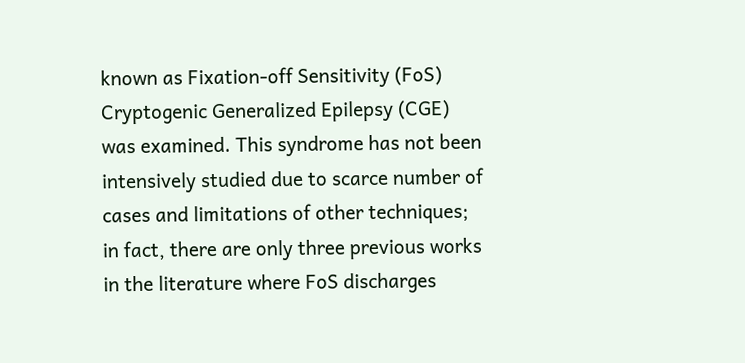known as Fixation-off Sensitivity (FoS) Cryptogenic Generalized Epilepsy (CGE) was examined. This syndrome has not been intensively studied due to scarce number of cases and limitations of other techniques; in fact, there are only three previous works in the literature where FoS discharges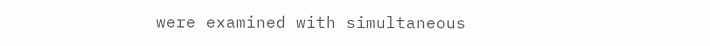were examined with simultaneous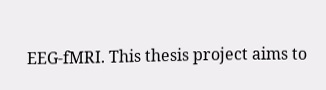EEG-fMRI. This thesis project aims to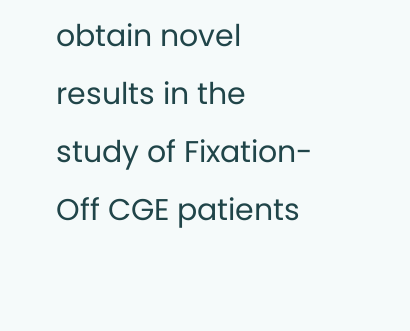obtain novel results in the study of Fixation-Off CGE patients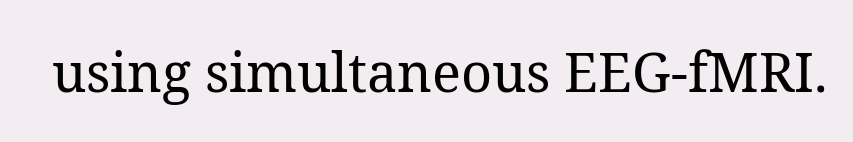using simultaneous EEG-fMRI.